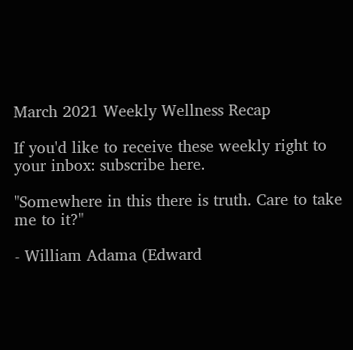March 2021 Weekly Wellness Recap

If you'd like to receive these weekly right to your inbox: subscribe here.

"Somewhere in this there is truth. Care to take me to it?"

- William Adama (Edward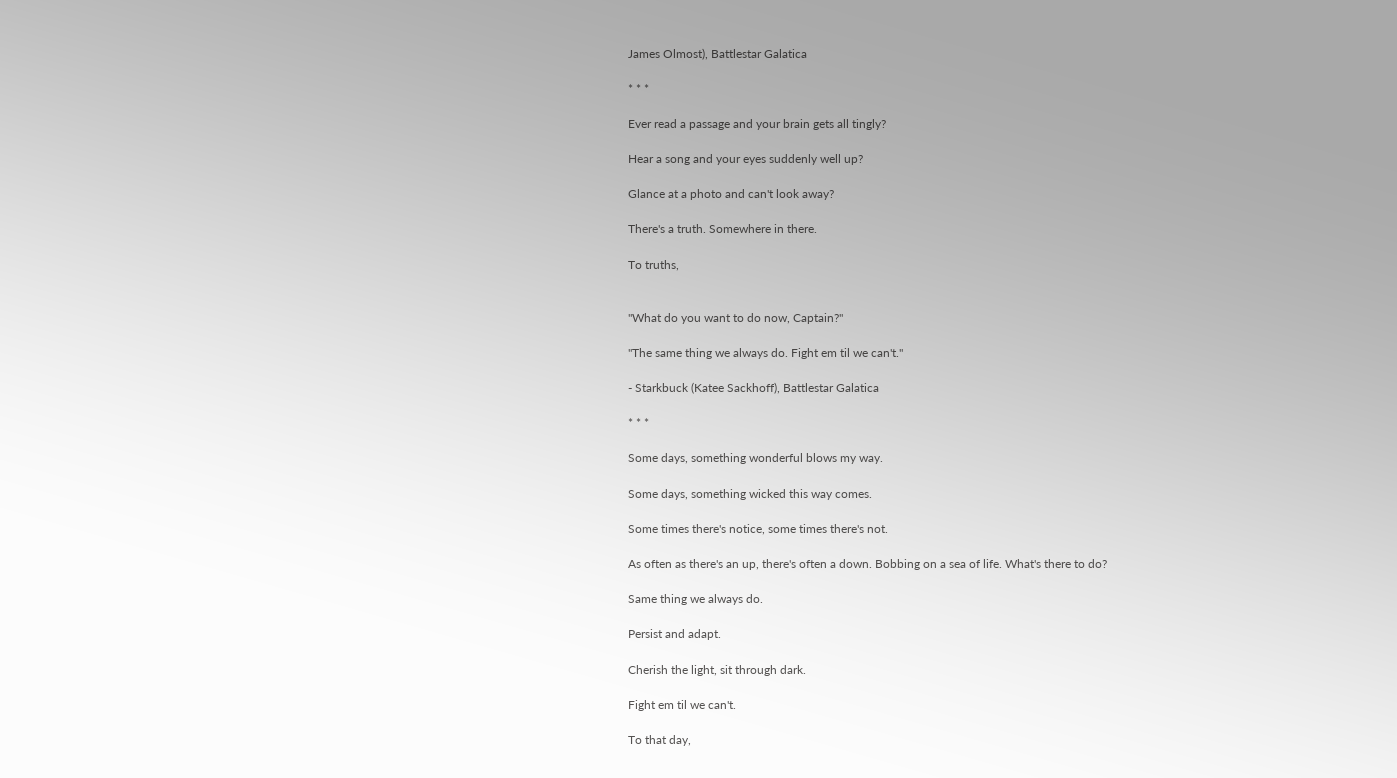James Olmost), Battlestar Galatica

* * *

Ever read a passage and your brain gets all tingly?

Hear a song and your eyes suddenly well up?

Glance at a photo and can't look away?

There's a truth. Somewhere in there.

To truths,


"What do you want to do now, Captain?"

"The same thing we always do. Fight em til we can't."

- Starkbuck (Katee Sackhoff), Battlestar Galatica

* * *

Some days, something wonderful blows my way.

Some days, something wicked this way comes.

Some times there's notice, some times there's not.

As often as there's an up, there's often a down. Bobbing on a sea of life. What's there to do?

Same thing we always do.

Persist and adapt.

Cherish the light, sit through dark.

Fight em til we can't.

To that day,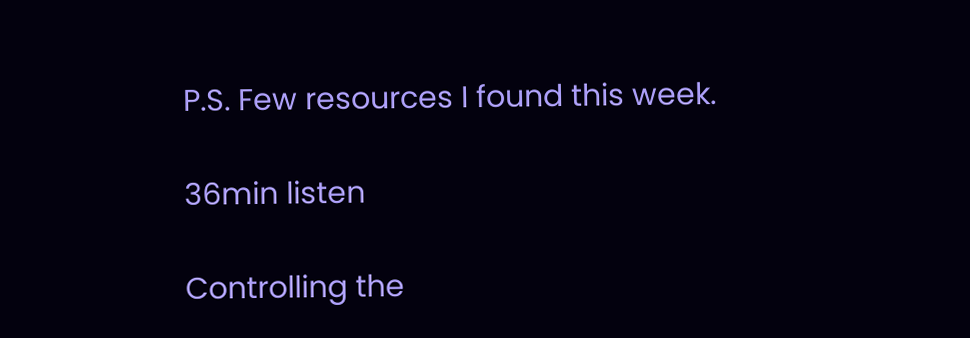P.S. Few resources I found this week.

36min listen

Controlling the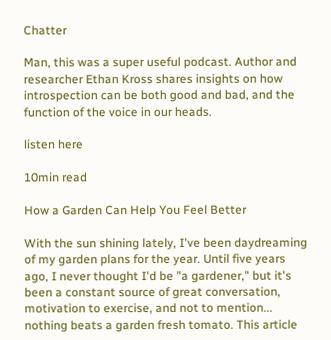Chatter

Man, this was a super useful podcast. Author and researcher Ethan Kross shares insights on how introspection can be both good and bad, and the function of the voice in our heads.

listen here

10min read

How a Garden Can Help You Feel Better

With the sun shining lately, I've been daydreaming of my garden plans for the year. Until five years ago, I never thought I'd be "a gardener," but it's been a constant source of great conversation, motivation to exercise, and not to mention... nothing beats a garden fresh tomato. This article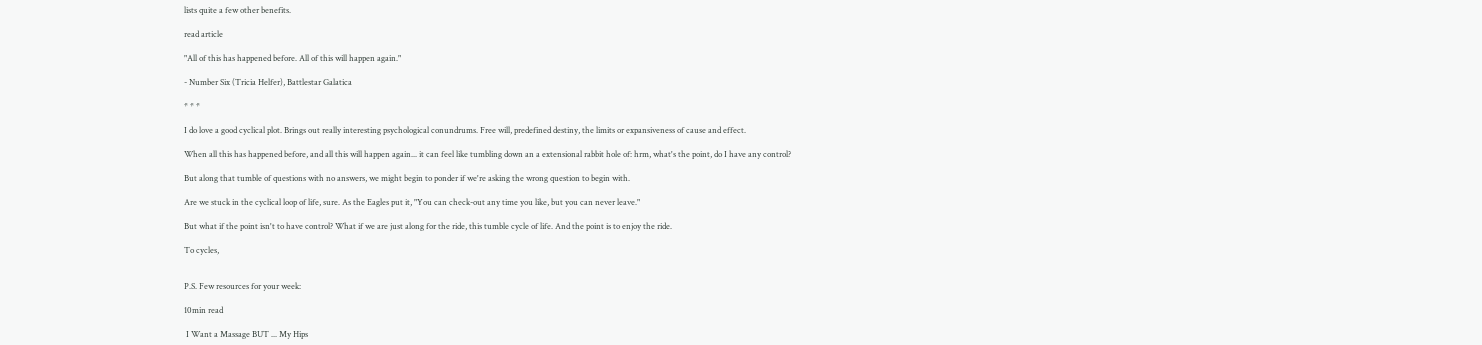lists quite a few other benefits.

read article

"All of this has happened before. All of this will happen again."

- Number Six (Tricia Helfer), Battlestar Galatica

* * *

I do love a good cyclical plot. Brings out really interesting psychological conundrums. Free will, predefined destiny, the limits or expansiveness of cause and effect.

When all this has happened before, and all this will happen again... it can feel like tumbling down an a extensional rabbit hole of: hrm, what's the point, do I have any control?

But along that tumble of questions with no answers, we might begin to ponder if we're asking the wrong question to begin with.

Are we stuck in the cyclical loop of life, sure. As the Eagles put it, "You can check-out any time you like, but you can never leave."

But what if the point isn't to have control? What if we are just along for the ride, this tumble cycle of life. And the point is to enjoy the ride.

To cycles,


P.S. Few resources for your week:

10min read

 I Want a Massage BUT ... My Hips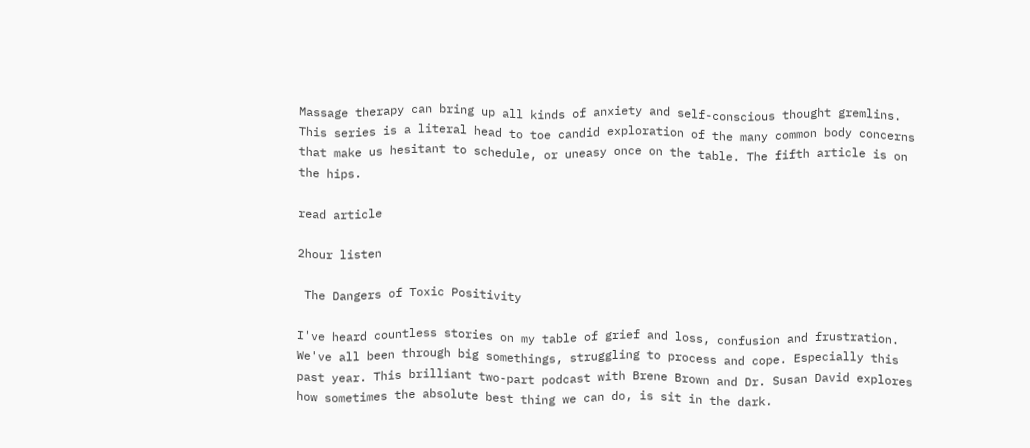Massage therapy can bring up all kinds of anxiety and self-conscious thought gremlins. This series is a literal head to toe candid exploration of the many common body concerns that make us hesitant to schedule, or uneasy once on the table. The fifth article is on the hips.

read article

2hour listen

 The Dangers of Toxic Positivity

I've heard countless stories on my table of grief and loss, confusion and frustration. We've all been through big somethings, struggling to process and cope. Especially this past year. This brilliant two-part podcast with Brene Brown and Dr. Susan David explores how sometimes the absolute best thing we can do, is sit in the dark.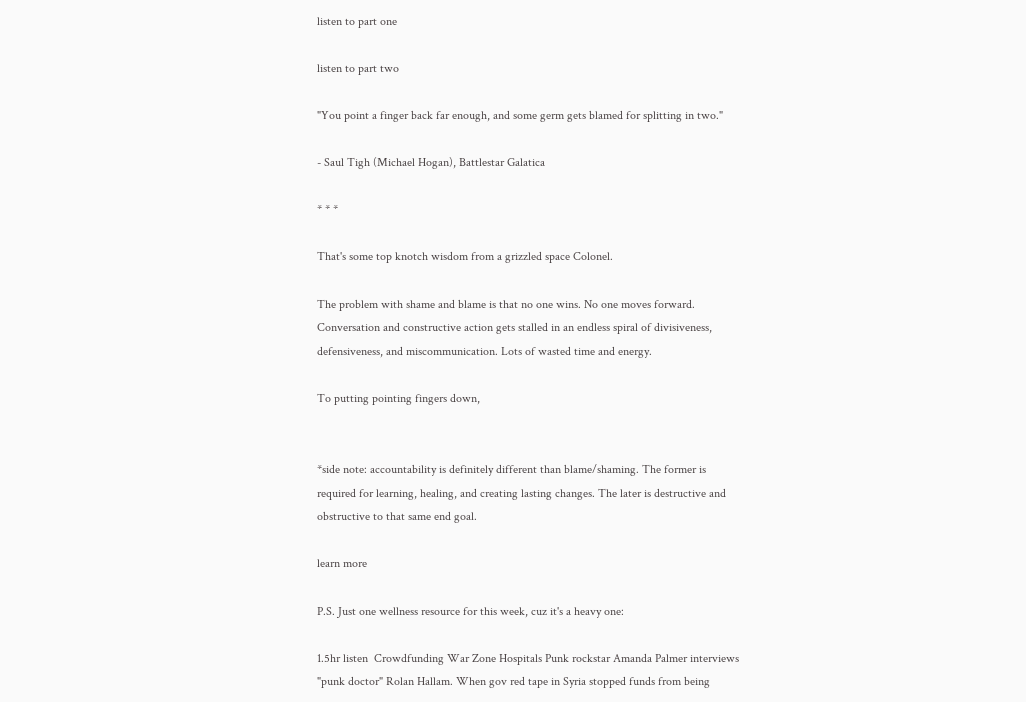listen to part one

listen to part two

"You point a finger back far enough, and some germ gets blamed for splitting in two."

- Saul Tigh (Michael Hogan), Battlestar Galatica

* * *

That's some top knotch wisdom from a grizzled space Colonel.

The problem with shame and blame is that no one wins. No one moves forward. Conversation and constructive action gets stalled in an endless spiral of divisiveness, defensiveness, and miscommunication. Lots of wasted time and energy.

To putting pointing fingers down,


*side note: accountability is definitely different than blame/shaming. The former is required for learning, healing, and creating lasting changes. The later is destructive and obstructive to that same end goal.

learn more

P.S. Just one wellness resource for this week, cuz it's a heavy one:

1.5hr listen  Crowdfunding War Zone Hospitals Punk rockstar Amanda Palmer interviews "punk doctor" Rolan Hallam. When gov red tape in Syria stopped funds from being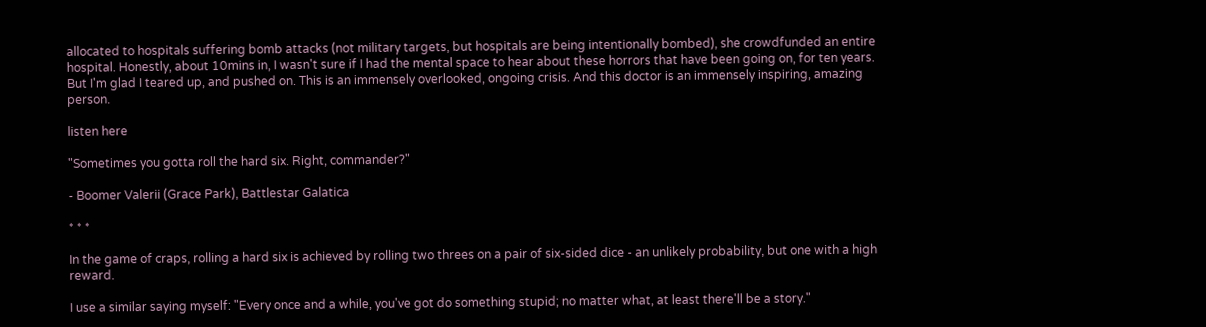allocated to hospitals suffering bomb attacks (not military targets, but hospitals are being intentionally bombed), she crowdfunded an entire hospital. Honestly, about 10mins in, I wasn't sure if I had the mental space to hear about these horrors that have been going on, for ten years. But I'm glad I teared up, and pushed on. This is an immensely overlooked, ongoing crisis. And this doctor is an immensely inspiring, amazing person.

listen here

"Sometimes you gotta roll the hard six. Right, commander?"

- Boomer Valerii (Grace Park), Battlestar Galatica

* * *

In the game of craps, rolling a hard six is achieved by rolling two threes on a pair of six-sided dice - an unlikely probability, but one with a high reward.

I use a similar saying myself: "Every once and a while, you've got do something stupid; no matter what, at least there'll be a story."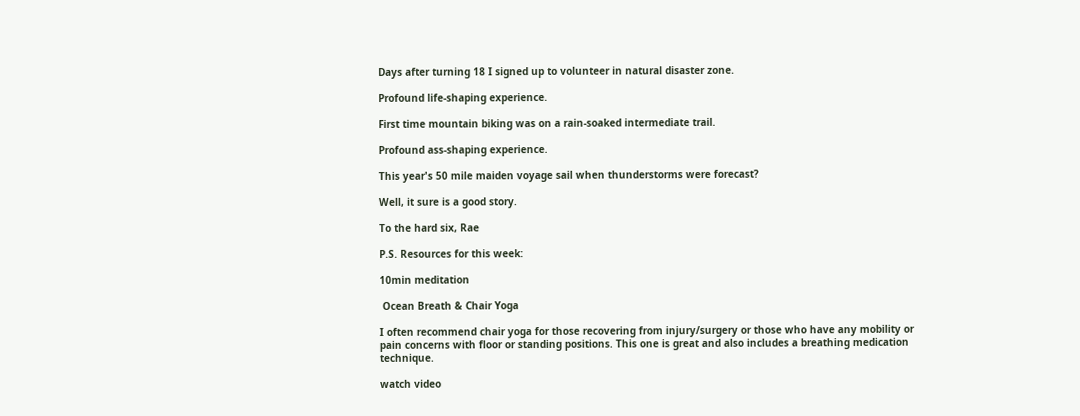Days after turning 18 I signed up to volunteer in natural disaster zone.

Profound life-shaping experience.

First time mountain biking was on a rain-soaked intermediate trail.

Profound ass-shaping experience.

This year's 50 mile maiden voyage sail when thunderstorms were forecast?

Well, it sure is a good story.

To the hard six, Rae

P.S. Resources for this week:

10min meditation

 Ocean Breath & Chair Yoga

I often recommend chair yoga for those recovering from injury/surgery or those who have any mobility or pain concerns with floor or standing positions. This one is great and also includes a breathing medication technique.

watch video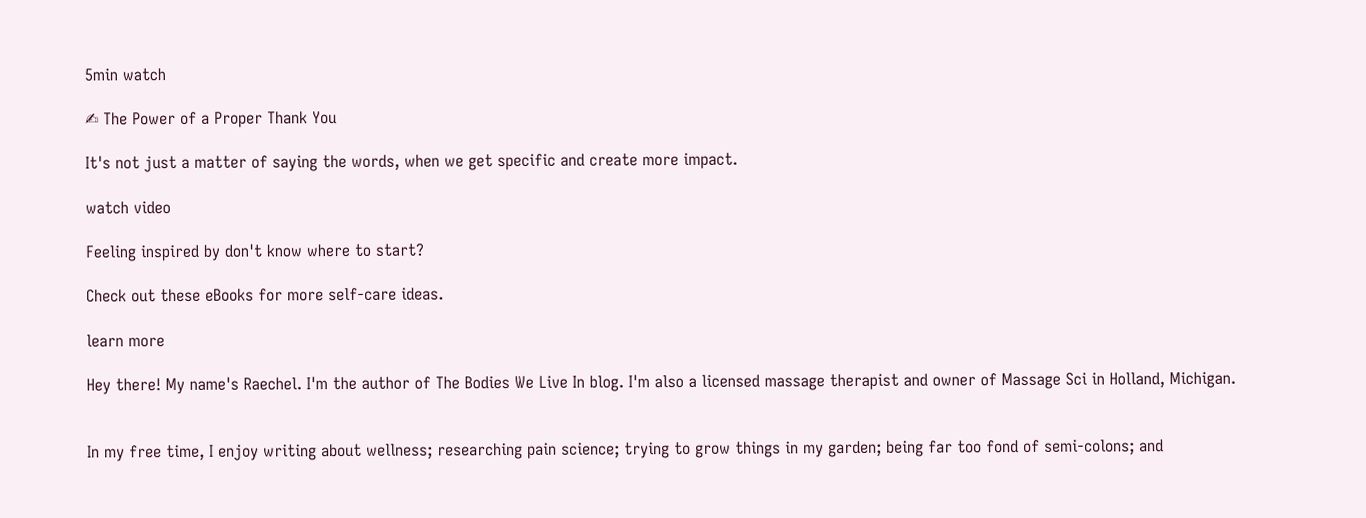5min watch

✍ The Power of a Proper Thank You

It's not just a matter of saying the words, when we get specific and create more impact.

watch video

Feeling inspired by don't know where to start?

Check out these eBooks for more self-care ideas.

learn more

Hey there! My name's Raechel. I'm the author of The Bodies We Live In blog. I'm also a licensed massage therapist and owner of Massage Sci in Holland, Michigan.


In my free time, I enjoy writing about wellness; researching pain science; trying to grow things in my garden; being far too fond of semi-colons; and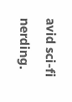avid sci-fi nerding.